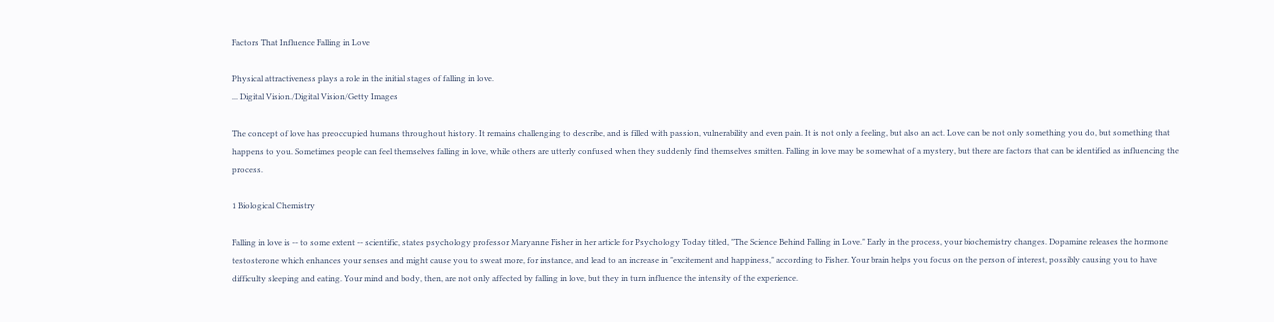Factors That Influence Falling in Love

Physical attractiveness plays a role in the initial stages of falling in love.
... Digital Vision./Digital Vision/Getty Images

The concept of love has preoccupied humans throughout history. It remains challenging to describe, and is filled with passion, vulnerability and even pain. It is not only a feeling, but also an act. Love can be not only something you do, but something that happens to you. Sometimes people can feel themselves falling in love, while others are utterly confused when they suddenly find themselves smitten. Falling in love may be somewhat of a mystery, but there are factors that can be identified as influencing the process.

1 Biological Chemistry

Falling in love is -- to some extent -- scientific, states psychology professor Maryanne Fisher in her article for Psychology Today titled, "The Science Behind Falling in Love." Early in the process, your biochemistry changes. Dopamine releases the hormone testosterone which enhances your senses and might cause you to sweat more, for instance, and lead to an increase in "excitement and happiness," according to Fisher. Your brain helps you focus on the person of interest, possibly causing you to have difficulty sleeping and eating. Your mind and body, then, are not only affected by falling in love, but they in turn influence the intensity of the experience.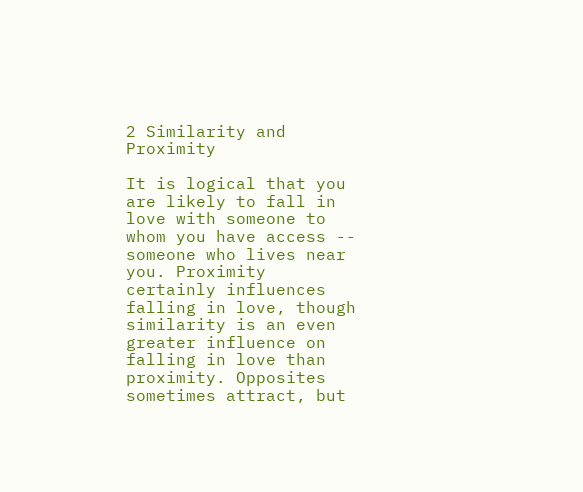2 Similarity and Proximity

It is logical that you are likely to fall in love with someone to whom you have access -- someone who lives near you. Proximity certainly influences falling in love, though similarity is an even greater influence on falling in love than proximity. Opposites sometimes attract, but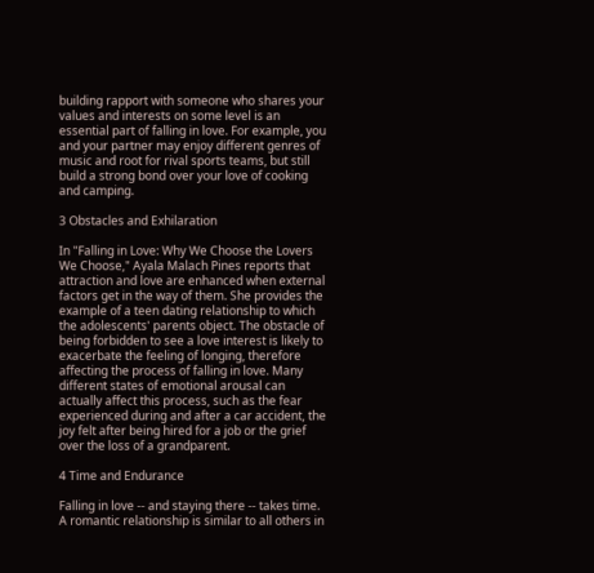building rapport with someone who shares your values and interests on some level is an essential part of falling in love. For example, you and your partner may enjoy different genres of music and root for rival sports teams, but still build a strong bond over your love of cooking and camping.

3 Obstacles and Exhilaration

In "Falling in Love: Why We Choose the Lovers We Choose," Ayala Malach Pines reports that attraction and love are enhanced when external factors get in the way of them. She provides the example of a teen dating relationship to which the adolescents' parents object. The obstacle of being forbidden to see a love interest is likely to exacerbate the feeling of longing, therefore affecting the process of falling in love. Many different states of emotional arousal can actually affect this process, such as the fear experienced during and after a car accident, the joy felt after being hired for a job or the grief over the loss of a grandparent.

4 Time and Endurance

Falling in love -- and staying there -- takes time. A romantic relationship is similar to all others in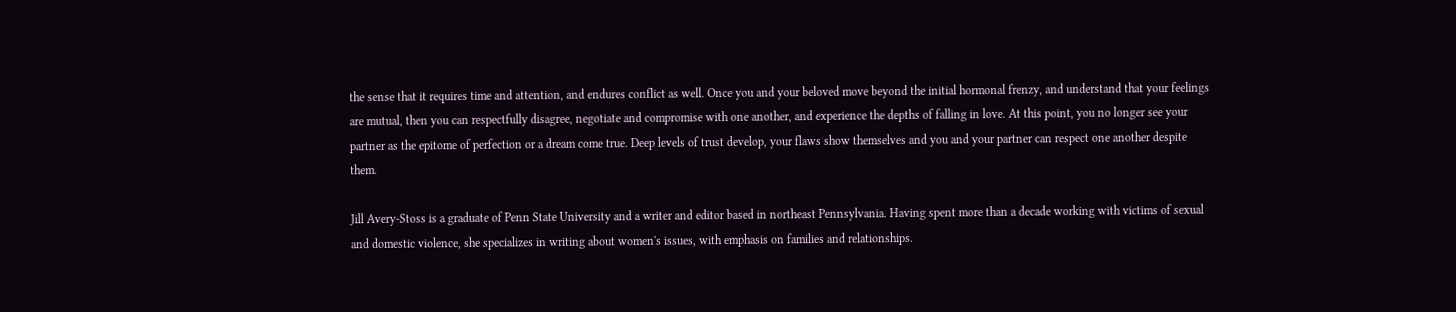the sense that it requires time and attention, and endures conflict as well. Once you and your beloved move beyond the initial hormonal frenzy, and understand that your feelings are mutual, then you can respectfully disagree, negotiate and compromise with one another, and experience the depths of falling in love. At this point, you no longer see your partner as the epitome of perfection or a dream come true. Deep levels of trust develop, your flaws show themselves and you and your partner can respect one another despite them.

Jill Avery-Stoss is a graduate of Penn State University and a writer and editor based in northeast Pennsylvania. Having spent more than a decade working with victims of sexual and domestic violence, she specializes in writing about women's issues, with emphasis on families and relationships.